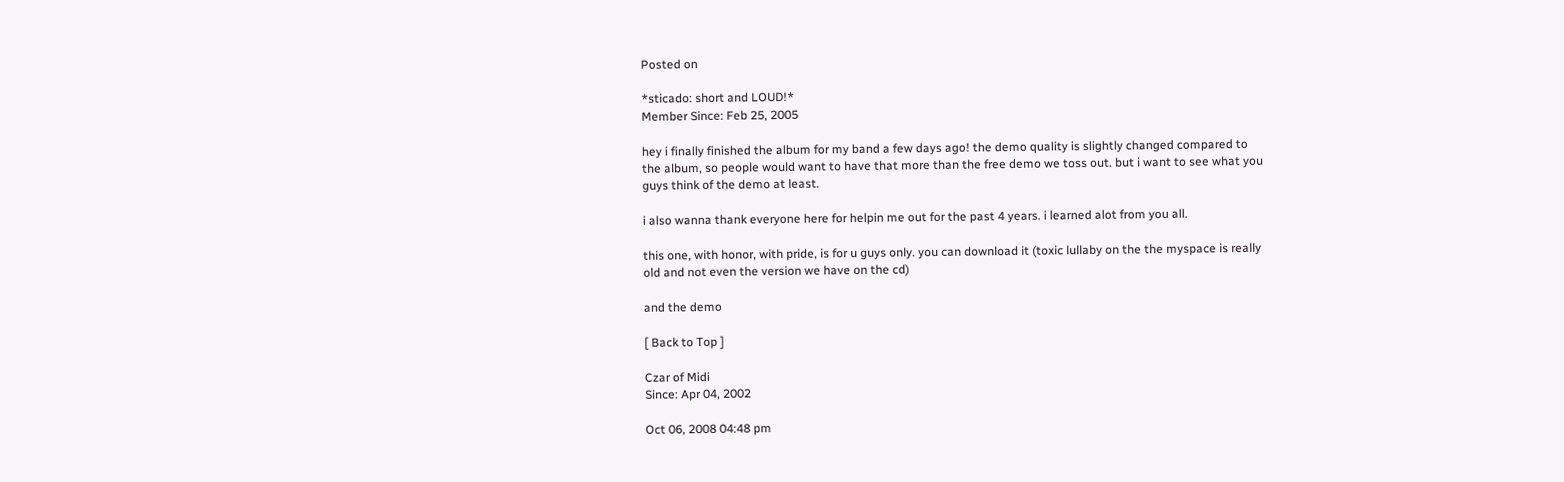Posted on

*sticado: short and LOUD!*
Member Since: Feb 25, 2005

hey i finally finished the album for my band a few days ago! the demo quality is slightly changed compared to the album, so people would want to have that more than the free demo we toss out. but i want to see what you guys think of the demo at least.

i also wanna thank everyone here for helpin me out for the past 4 years. i learned alot from you all.

this one, with honor, with pride, is for u guys only. you can download it (toxic lullaby on the the myspace is really old and not even the version we have on the cd)

and the demo

[ Back to Top ]

Czar of Midi
Since: Apr 04, 2002

Oct 06, 2008 04:48 pm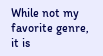While not my favorite genre, it is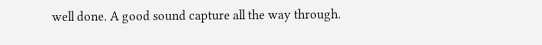well done. A good sound capture all the way through.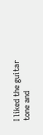I liked the guitar tone and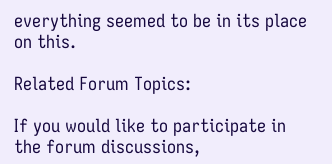everything seemed to be in its place on this.

Related Forum Topics:

If you would like to participate in the forum discussions,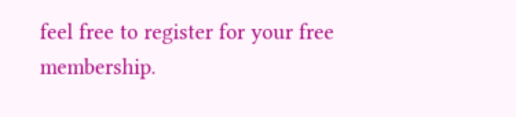feel free to register for your free membership.